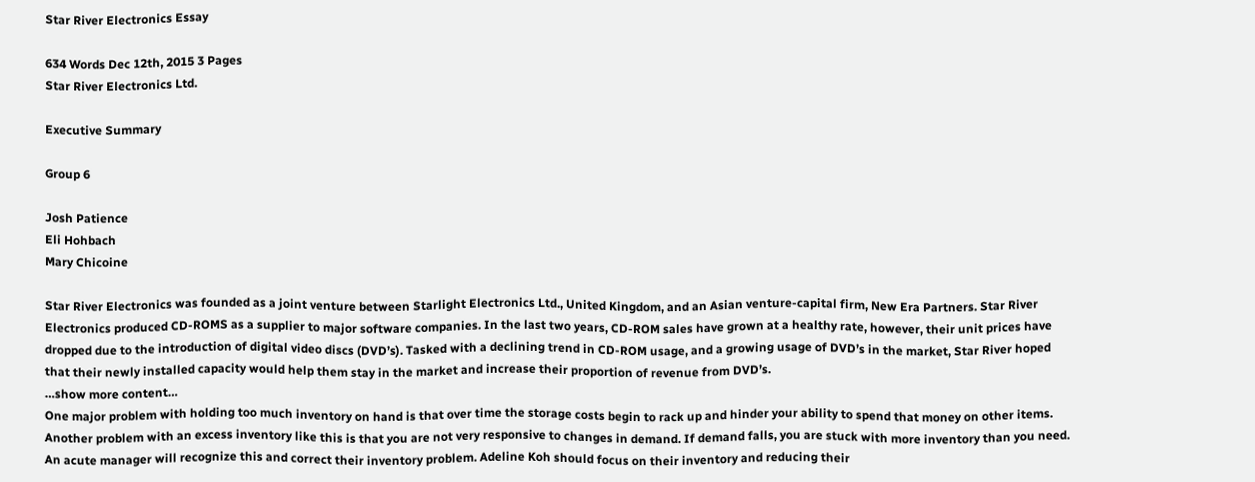Star River Electronics Essay

634 Words Dec 12th, 2015 3 Pages
Star River Electronics Ltd.

Executive Summary

Group 6

Josh Patience
Eli Hohbach
Mary Chicoine

Star River Electronics was founded as a joint venture between Starlight Electronics Ltd., United Kingdom, and an Asian venture-capital firm, New Era Partners. Star River Electronics produced CD-ROMS as a supplier to major software companies. In the last two years, CD-ROM sales have grown at a healthy rate, however, their unit prices have dropped due to the introduction of digital video discs (DVD’s). Tasked with a declining trend in CD-ROM usage, and a growing usage of DVD’s in the market, Star River hoped that their newly installed capacity would help them stay in the market and increase their proportion of revenue from DVD’s.
…show more content…
One major problem with holding too much inventory on hand is that over time the storage costs begin to rack up and hinder your ability to spend that money on other items. Another problem with an excess inventory like this is that you are not very responsive to changes in demand. If demand falls, you are stuck with more inventory than you need. An acute manager will recognize this and correct their inventory problem. Adeline Koh should focus on their inventory and reducing their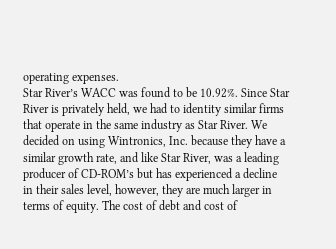operating expenses.
Star River’s WACC was found to be 10.92%. Since Star River is privately held, we had to identity similar firms that operate in the same industry as Star River. We decided on using Wintronics, Inc. because they have a similar growth rate, and like Star River, was a leading producer of CD-ROM’s but has experienced a decline in their sales level, however, they are much larger in terms of equity. The cost of debt and cost of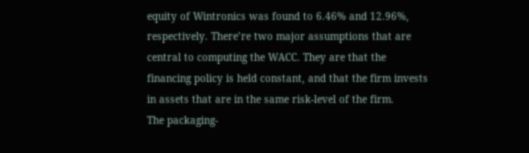equity of Wintronics was found to 6.46% and 12.96%, respectively. There’re two major assumptions that are central to computing the WACC. They are that the financing policy is held constant, and that the firm invests in assets that are in the same risk-level of the firm.
The packaging-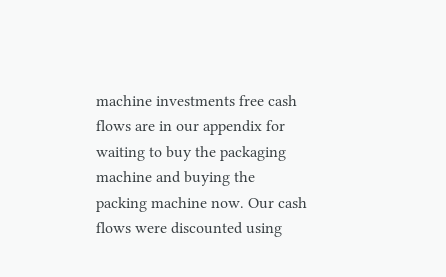machine investments free cash flows are in our appendix for waiting to buy the packaging machine and buying the packing machine now. Our cash flows were discounted using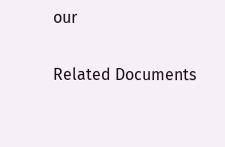our

Related Documents